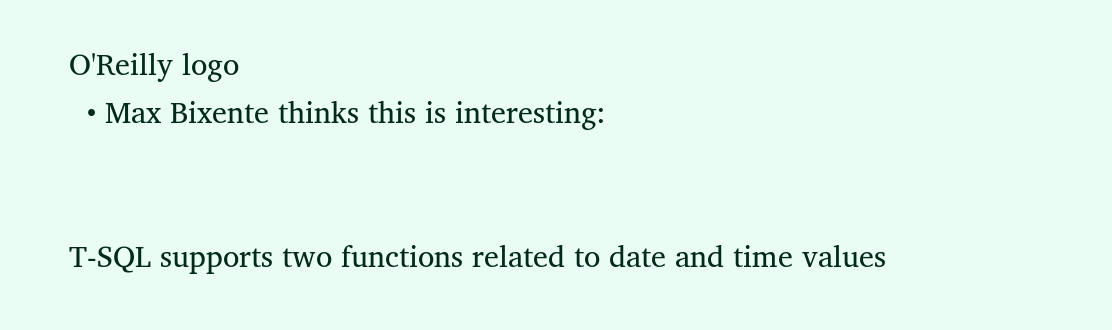O'Reilly logo
  • Max Bixente thinks this is interesting:


T-SQL supports two functions related to date and time values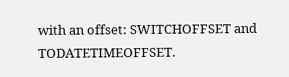with an offset: SWITCHOFFSET and TODATETIMEOFFSET.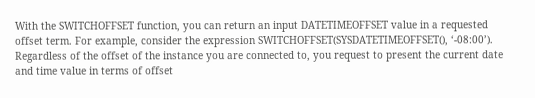With the SWITCHOFFSET function, you can return an input DATETIMEOFFSET value in a requested offset term. For example, consider the expression SWITCHOFFSET(SYSDATETIMEOFFSET(), ‘-08:00’). Regardless of the offset of the instance you are connected to, you request to present the current date and time value in terms of offset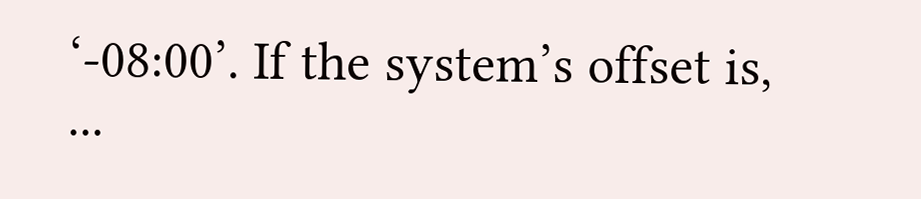‘-08:00’. If the system’s offset is, ...